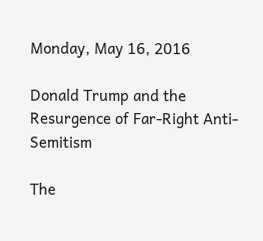Monday, May 16, 2016

Donald Trump and the Resurgence of Far-Right Anti-Semitism

The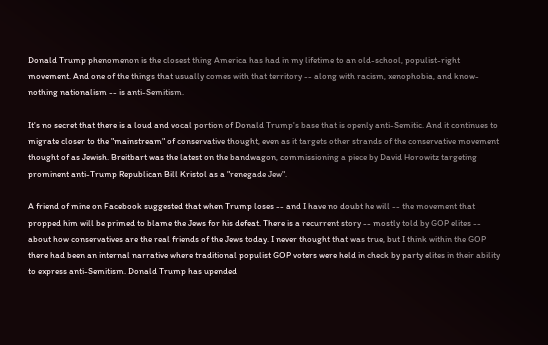Donald Trump phenomenon is the closest thing America has had in my lifetime to an old-school, populist-right movement. And one of the things that usually comes with that territory -- along with racism, xenophobia, and know-nothing nationalism -- is anti-Semitism.

It's no secret that there is a loud and vocal portion of Donald Trump's base that is openly anti-Semitic. And it continues to migrate closer to the "mainstream" of conservative thought, even as it targets other strands of the conservative movement thought of as Jewish. Breitbart was the latest on the bandwagon, commissioning a piece by David Horowitz targeting prominent anti-Trump Republican Bill Kristol as a "renegade Jew".

A friend of mine on Facebook suggested that when Trump loses -- and I have no doubt he will -- the movement that propped him will be primed to blame the Jews for his defeat. There is a recurrent story -- mostly told by GOP elites -- about how conservatives are the real friends of the Jews today. I never thought that was true, but I think within the GOP there had been an internal narrative where traditional populist GOP voters were held in check by party elites in their ability to express anti-Semitism. Donald Trump has upended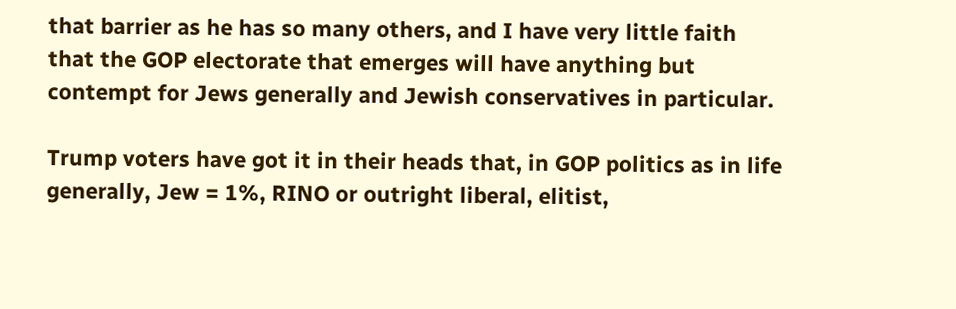that barrier as he has so many others, and I have very little faith that the GOP electorate that emerges will have anything but contempt for Jews generally and Jewish conservatives in particular.

Trump voters have got it in their heads that, in GOP politics as in life generally, Jew = 1%, RINO or outright liberal, elitist,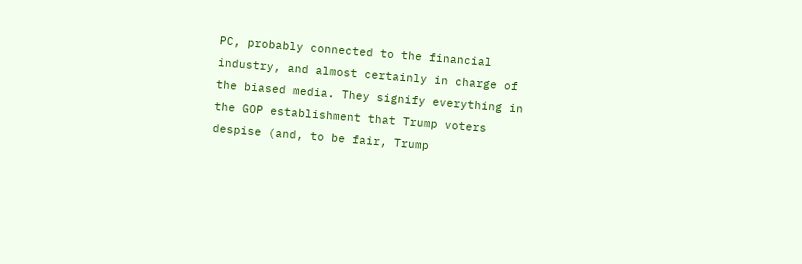PC, probably connected to the financial industry, and almost certainly in charge of the biased media. They signify everything in the GOP establishment that Trump voters despise (and, to be fair, Trump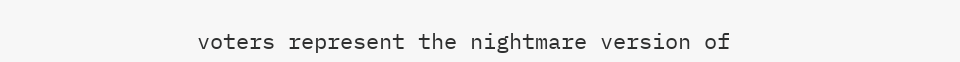voters represent the nightmare version of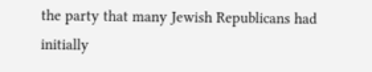the party that many Jewish Republicans had initially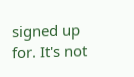signed up for. It's not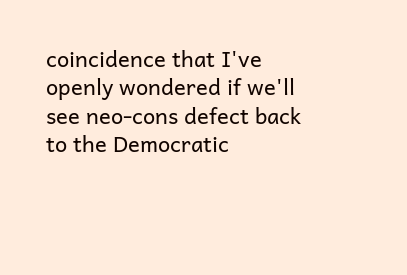coincidence that I've openly wondered if we'll see neo-cons defect back to the Democratic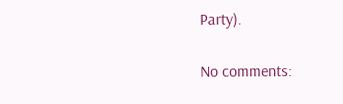Party).

No comments: